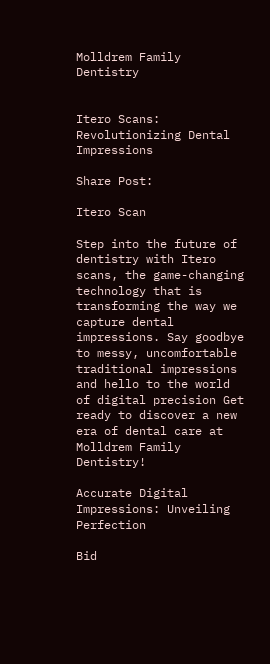Molldrem Family Dentistry


Itero Scans: Revolutionizing Dental Impressions

Share Post:

Itero Scan

Step into the future of dentistry with Itero scans, the game-changing technology that is transforming the way we capture dental impressions. Say goodbye to messy, uncomfortable traditional impressions and hello to the world of digital precision Get ready to discover a new era of dental care at Molldrem Family Dentistry!

Accurate Digital Impressions: Unveiling Perfection

Bid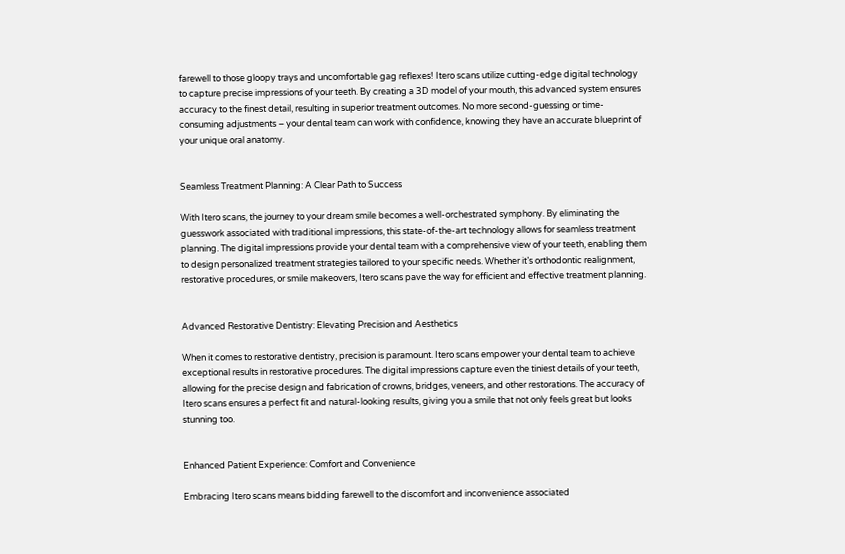farewell to those gloopy trays and uncomfortable gag reflexes! Itero scans utilize cutting-edge digital technology to capture precise impressions of your teeth. By creating a 3D model of your mouth, this advanced system ensures accuracy to the finest detail, resulting in superior treatment outcomes. No more second-guessing or time-consuming adjustments – your dental team can work with confidence, knowing they have an accurate blueprint of your unique oral anatomy.


Seamless Treatment Planning: A Clear Path to Success

With Itero scans, the journey to your dream smile becomes a well-orchestrated symphony. By eliminating the guesswork associated with traditional impressions, this state-of-the-art technology allows for seamless treatment planning. The digital impressions provide your dental team with a comprehensive view of your teeth, enabling them to design personalized treatment strategies tailored to your specific needs. Whether it’s orthodontic realignment, restorative procedures, or smile makeovers, Itero scans pave the way for efficient and effective treatment planning.


Advanced Restorative Dentistry: Elevating Precision and Aesthetics

When it comes to restorative dentistry, precision is paramount. Itero scans empower your dental team to achieve exceptional results in restorative procedures. The digital impressions capture even the tiniest details of your teeth, allowing for the precise design and fabrication of crowns, bridges, veneers, and other restorations. The accuracy of Itero scans ensures a perfect fit and natural-looking results, giving you a smile that not only feels great but looks stunning too.


Enhanced Patient Experience: Comfort and Convenience

Embracing Itero scans means bidding farewell to the discomfort and inconvenience associated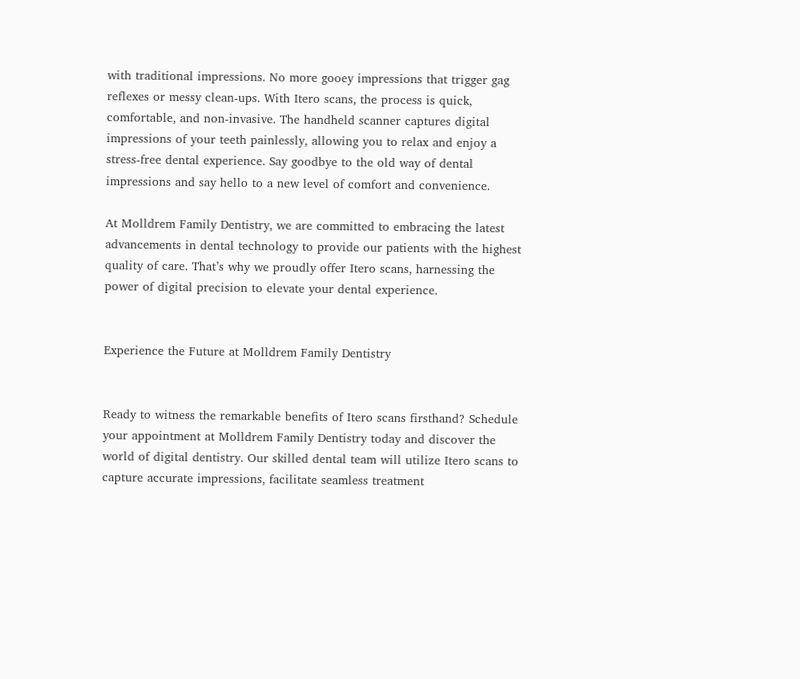with traditional impressions. No more gooey impressions that trigger gag reflexes or messy clean-ups. With Itero scans, the process is quick, comfortable, and non-invasive. The handheld scanner captures digital impressions of your teeth painlessly, allowing you to relax and enjoy a stress-free dental experience. Say goodbye to the old way of dental impressions and say hello to a new level of comfort and convenience.

At Molldrem Family Dentistry, we are committed to embracing the latest advancements in dental technology to provide our patients with the highest quality of care. That’s why we proudly offer Itero scans, harnessing the power of digital precision to elevate your dental experience.


Experience the Future at Molldrem Family Dentistry


Ready to witness the remarkable benefits of Itero scans firsthand? Schedule your appointment at Molldrem Family Dentistry today and discover the world of digital dentistry. Our skilled dental team will utilize Itero scans to capture accurate impressions, facilitate seamless treatment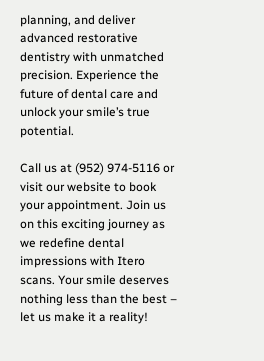planning, and deliver advanced restorative dentistry with unmatched precision. Experience the future of dental care and unlock your smile’s true potential.

Call us at (952) 974-5116 or visit our website to book your appointment. Join us on this exciting journey as we redefine dental impressions with Itero scans. Your smile deserves nothing less than the best – let us make it a reality!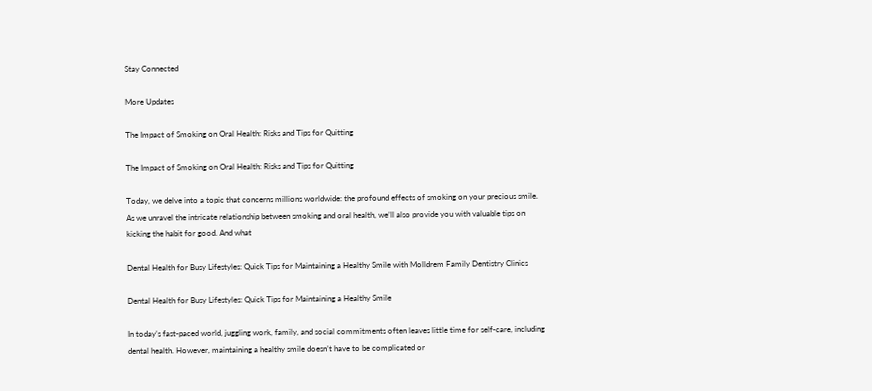Stay Connected

More Updates

The Impact of Smoking on Oral Health: Risks and Tips for Quitting

The Impact of Smoking on Oral Health: Risks and Tips for Quitting

Today, we delve into a topic that concerns millions worldwide: the profound effects of smoking on your precious smile. As we unravel the intricate relationship between smoking and oral health, we’ll also provide you with valuable tips on kicking the habit for good. And what

Dental Health for Busy Lifestyles: Quick Tips for Maintaining a Healthy Smile with Molldrem Family Dentistry Clinics

Dental Health for Busy Lifestyles: Quick Tips for Maintaining a Healthy Smile

In today’s fast-paced world, juggling work, family, and social commitments often leaves little time for self-care, including dental health. However, maintaining a healthy smile doesn’t have to be complicated or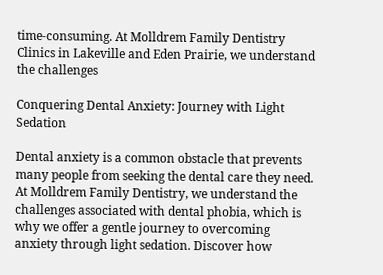time-consuming. At Molldrem Family Dentistry Clinics in Lakeville and Eden Prairie, we understand the challenges

Conquering Dental Anxiety: Journey with Light Sedation

Dental anxiety is a common obstacle that prevents many people from seeking the dental care they need. At Molldrem Family Dentistry, we understand the challenges associated with dental phobia, which is why we offer a gentle journey to overcoming anxiety through light sedation. Discover how